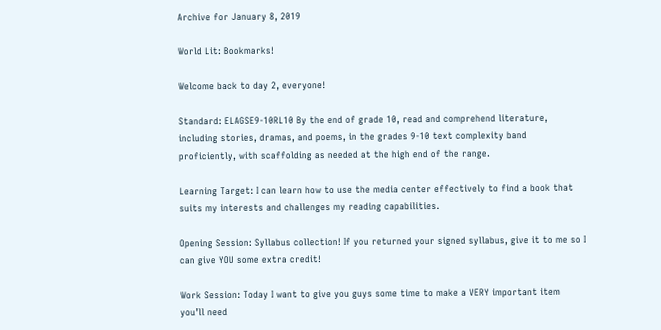Archive for January 8, 2019

World Lit: Bookmarks!

Welcome back to day 2, everyone!

Standard: ELAGSE9-10RL10 By the end of grade 10, read and comprehend literature, including stories, dramas, and poems, in the grades 9-10 text complexity band proficiently, with scaffolding as needed at the high end of the range.

Learning Target: I can learn how to use the media center effectively to find a book that suits my interests and challenges my reading capabilities.

Opening Session: Syllabus collection! If you returned your signed syllabus, give it to me so I can give YOU some extra credit!

Work Session: Today I want to give you guys some time to make a VERY important item you’ll need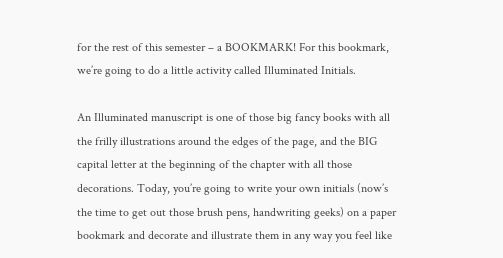for the rest of this semester – a BOOKMARK! For this bookmark, we’re going to do a little activity called Illuminated Initials.

An Illuminated manuscript is one of those big fancy books with all the frilly illustrations around the edges of the page, and the BIG capital letter at the beginning of the chapter with all those decorations. Today, you’re going to write your own initials (now’s the time to get out those brush pens, handwriting geeks) on a paper bookmark and decorate and illustrate them in any way you feel like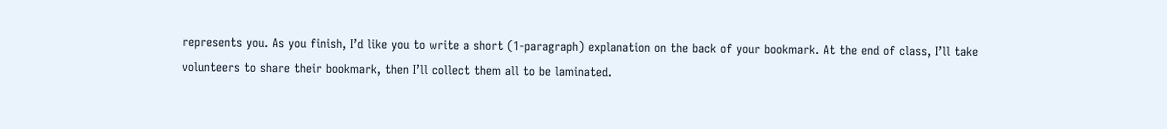represents you. As you finish, I’d like you to write a short (1-paragraph) explanation on the back of your bookmark. At the end of class, I’ll take volunteers to share their bookmark, then I’ll collect them all to be laminated.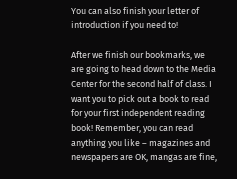You can also finish your letter of introduction if you need to!

After we finish our bookmarks, we are going to head down to the Media Center for the second half of class. I want you to pick out a book to read for your first independent reading book! Remember, you can read anything you like – magazines and newspapers are OK, mangas are fine,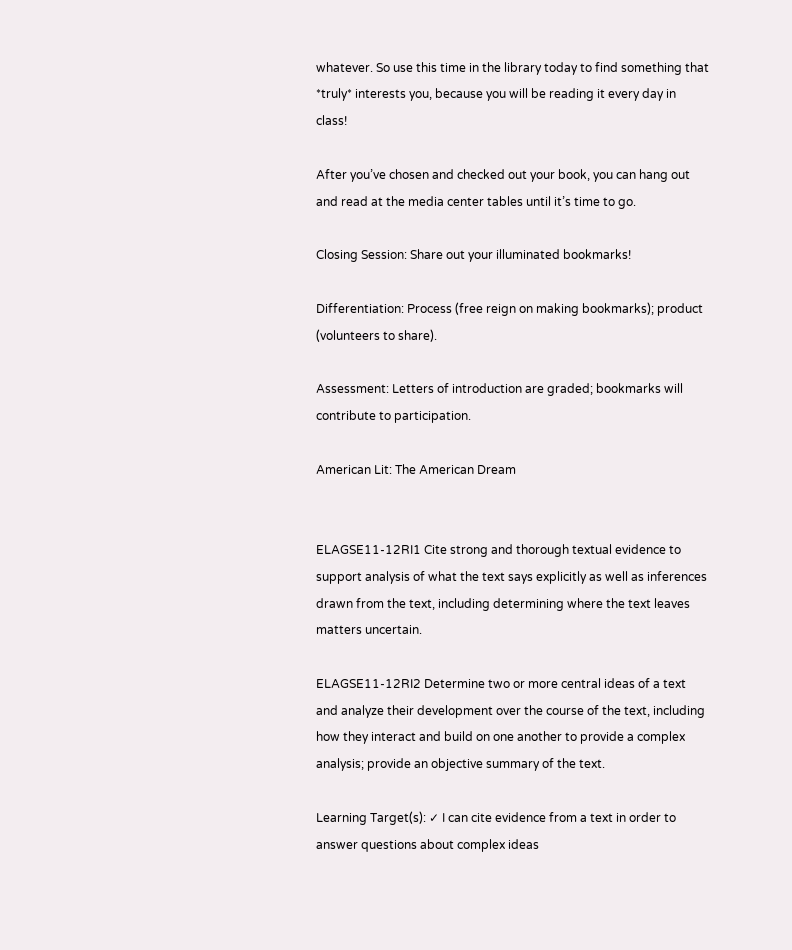whatever. So use this time in the library today to find something that *truly* interests you, because you will be reading it every day in class!

After you’ve chosen and checked out your book, you can hang out and read at the media center tables until it’s time to go.

Closing Session: Share out your illuminated bookmarks!

Differentiation: Process (free reign on making bookmarks); product (volunteers to share).

Assessment: Letters of introduction are graded; bookmarks will contribute to participation.

American Lit: The American Dream


ELAGSE11-12RI1 Cite strong and thorough textual evidence to support analysis of what the text says explicitly as well as inferences drawn from the text, including determining where the text leaves matters uncertain.

ELAGSE11-12RI2 Determine two or more central ideas of a text and analyze their development over the course of the text, including how they interact and build on one another to provide a complex analysis; provide an objective summary of the text.

Learning Target(s): ✓ I can cite evidence from a text in order to answer questions about complex ideas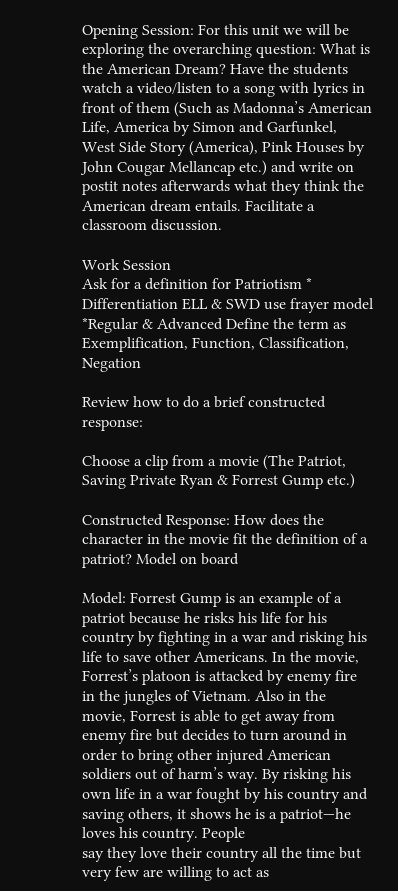Opening Session: For this unit we will be exploring the overarching question: What is the American Dream? Have the students watch a video/listen to a song with lyrics in front of them (Such as Madonna’s American Life, America by Simon and Garfunkel, West Side Story (America), Pink Houses by John Cougar Mellancap etc.) and write on postit notes afterwards what they think the American dream entails. Facilitate a classroom discussion.

Work Session
Ask for a definition for Patriotism * Differentiation ELL & SWD use frayer model *Regular & Advanced Define the term as Exemplification, Function, Classification, Negation

Review how to do a brief constructed response:

Choose a clip from a movie (The Patriot, Saving Private Ryan & Forrest Gump etc.)

Constructed Response: How does the character in the movie fit the definition of a patriot? Model on board

Model: Forrest Gump is an example of a patriot because he risks his life for his country by fighting in a war and risking his life to save other Americans. In the movie, Forrest’s platoon is attacked by enemy fire in the jungles of Vietnam. Also in the movie, Forrest is able to get away from enemy fire but decides to turn around in order to bring other injured American soldiers out of harm’s way. By risking his own life in a war fought by his country and saving others, it shows he is a patriot—he loves his country. People
say they love their country all the time but very few are willing to act as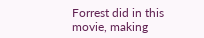Forrest did in this movie, making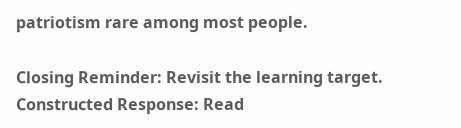patriotism rare among most people.

Closing Reminder: Revisit the learning target. Constructed Response: Read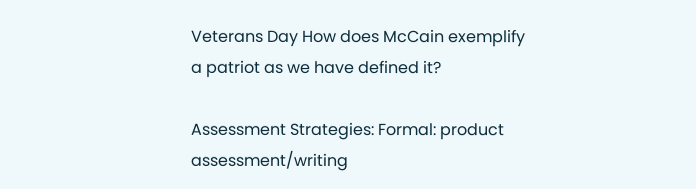Veterans Day How does McCain exemplify a patriot as we have defined it?

Assessment Strategies: Formal: product assessment/writing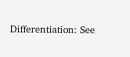Differentiation: See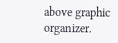above graphic organizer.